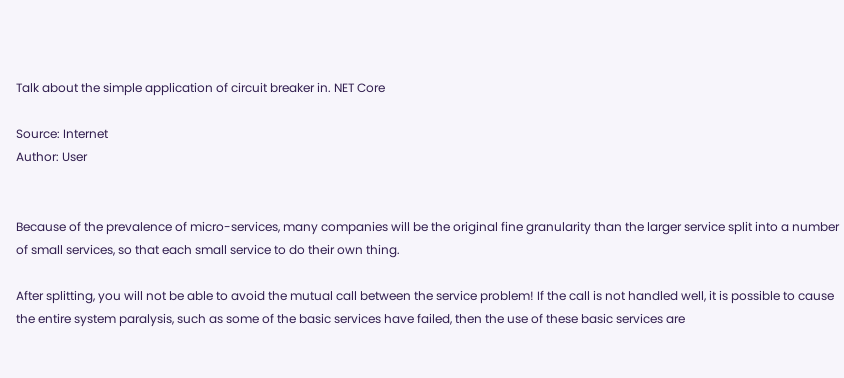Talk about the simple application of circuit breaker in. NET Core

Source: Internet
Author: User


Because of the prevalence of micro-services, many companies will be the original fine granularity than the larger service split into a number of small services, so that each small service to do their own thing.

After splitting, you will not be able to avoid the mutual call between the service problem! If the call is not handled well, it is possible to cause the entire system paralysis, such as some of the basic services have failed, then the use of these basic services are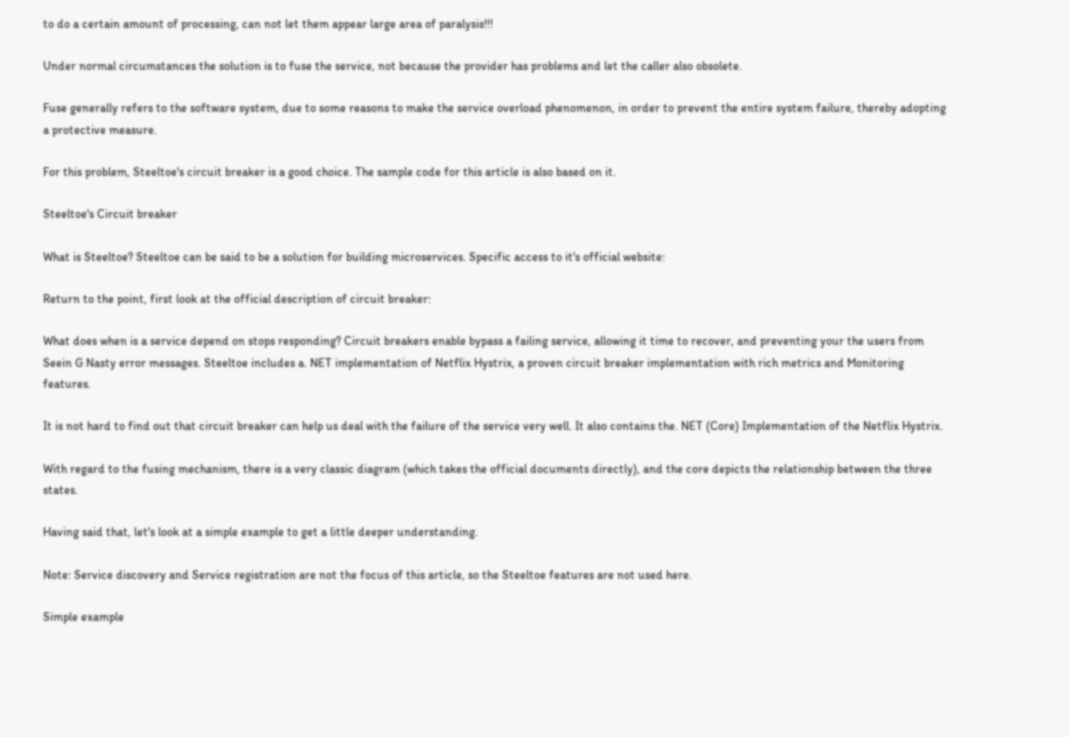to do a certain amount of processing, can not let them appear large area of paralysis!!!

Under normal circumstances the solution is to fuse the service, not because the provider has problems and let the caller also obsolete.

Fuse generally refers to the software system, due to some reasons to make the service overload phenomenon, in order to prevent the entire system failure, thereby adopting a protective measure.

For this problem, Steeltoe's circuit breaker is a good choice. The sample code for this article is also based on it.

Steeltoe's Circuit breaker

What is Steeltoe? Steeltoe can be said to be a solution for building microservices. Specific access to it's official website:

Return to the point, first look at the official description of circuit breaker:

What does when is a service depend on stops responding? Circuit breakers enable bypass a failing service, allowing it time to recover, and preventing your the users from Seein G Nasty error messages. Steeltoe includes a. NET implementation of Netflix Hystrix, a proven circuit breaker implementation with rich metrics and Monitoring features.

It is not hard to find out that circuit breaker can help us deal with the failure of the service very well. It also contains the. NET (Core) Implementation of the Netflix Hystrix.

With regard to the fusing mechanism, there is a very classic diagram (which takes the official documents directly), and the core depicts the relationship between the three states.

Having said that, let's look at a simple example to get a little deeper understanding.

Note: Service discovery and Service registration are not the focus of this article, so the Steeltoe features are not used here.

Simple example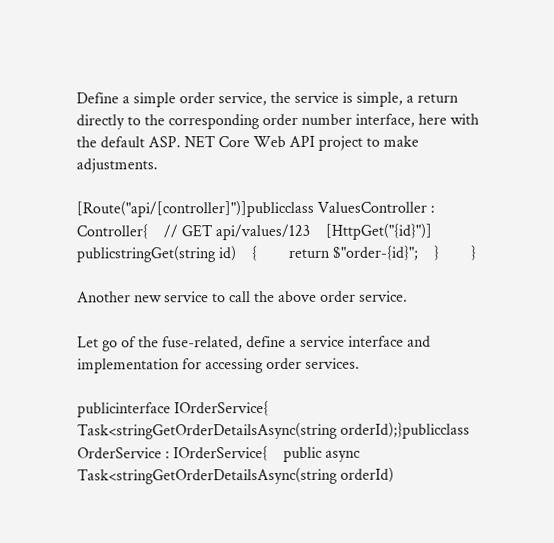Define a simple order service, the service is simple, a return directly to the corresponding order number interface, here with the default ASP. NET Core Web API project to make adjustments.

[Route("api/[controller]")]publicclass ValuesController : Controller{    // GET api/values/123    [HttpGet("{id}")]    publicstringGet(string id)    {        return $"order-{id}";    }        }

Another new service to call the above order service.

Let go of the fuse-related, define a service interface and implementation for accessing order services.

publicinterface IOrderService{    Task<stringGetOrderDetailsAsync(string orderId);}publicclass OrderService : IOrderService{    public async Task<stringGetOrderDetailsAsync(string orderId)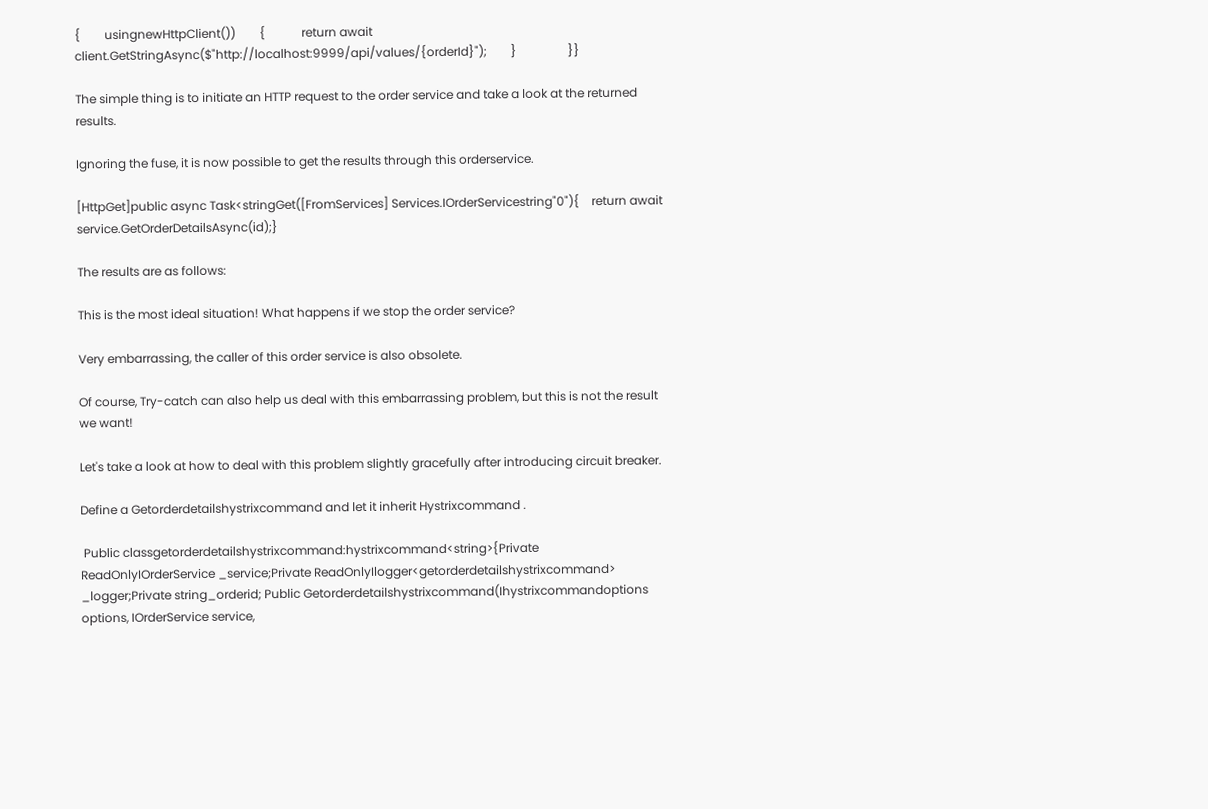{        usingnewHttpClient())        {            return await client.GetStringAsync($"http://localhost:9999/api/values/{orderId}");        }                 }}

The simple thing is to initiate an HTTP request to the order service and take a look at the returned results.

Ignoring the fuse, it is now possible to get the results through this orderservice.

[HttpGet]public async Task<stringGet([FromServices] Services.IOrderServicestring"0"){    return await service.GetOrderDetailsAsync(id);}

The results are as follows:

This is the most ideal situation! What happens if we stop the order service?

Very embarrassing, the caller of this order service is also obsolete.

Of course, Try-catch can also help us deal with this embarrassing problem, but this is not the result we want!

Let's take a look at how to deal with this problem slightly gracefully after introducing circuit breaker.

Define a Getorderdetailshystrixcommand and let it inherit Hystrixcommand .

 Public classgetorderdetailshystrixcommand:hystrixcommand<string>{Private ReadOnlyIOrderService _service;Private ReadOnlyIlogger<getorderdetailshystrixcommand> _logger;Private string_orderid; Public Getorderdetailshystrixcommand(Ihystrixcommandoptions options, IOrderService service,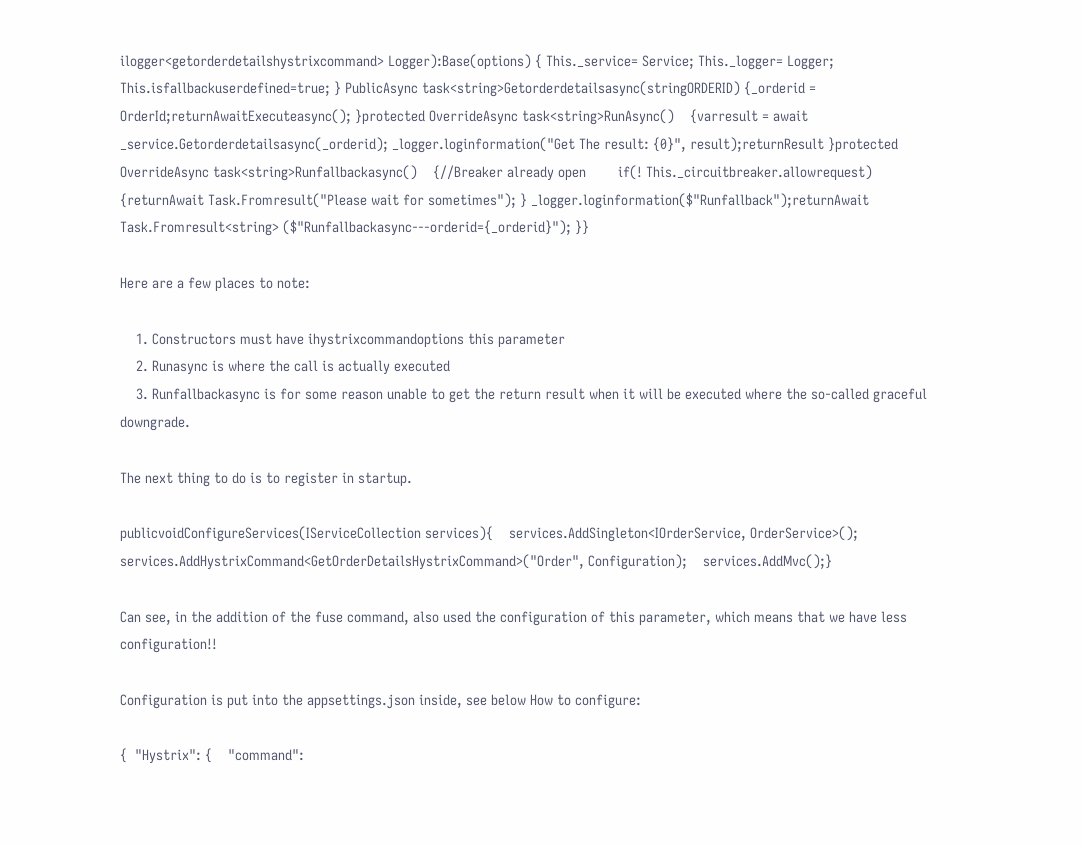ilogger<getorderdetailshystrixcommand> Logger):Base(options) { This._service= Service; This._logger= Logger; This.isfallbackuserdefined=true; } PublicAsync task<string>Getorderdetailsasync(stringORDERID) {_orderid = OrderId;returnAwaitExecuteasync(); }protected OverrideAsync task<string>RunAsync()    {varresult = await _service.Getorderdetailsasync(_orderid); _logger.loginformation("Get The result: {0}", result);returnResult }protected OverrideAsync task<string>Runfallbackasync()    {//Breaker already open        if(! This._circuitbreaker.allowrequest)        {returnAwait Task.Fromresult("Please wait for sometimes"); } _logger.loginformation($"Runfallback");returnAwait Task.Fromresult<string> ($"Runfallbackasync---orderid={_orderid}"); }}

Here are a few places to note:

    1. Constructors must have ihystrixcommandoptions this parameter
    2. Runasync is where the call is actually executed
    3. Runfallbackasync is for some reason unable to get the return result when it will be executed where the so-called graceful downgrade.

The next thing to do is to register in startup.

publicvoidConfigureServices(IServiceCollection services){    services.AddSingleton<IOrderService, OrderService>();    services.AddHystrixCommand<GetOrderDetailsHystrixCommand>("Order", Configuration);    services.AddMvc();}

Can see, in the addition of the fuse command, also used the configuration of this parameter, which means that we have less configuration!!

Configuration is put into the appsettings.json inside, see below How to configure:

{  "Hystrix": {    "command":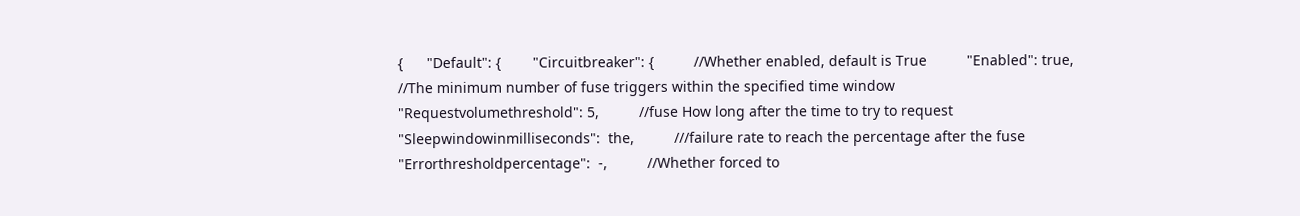{      "Default": {        "Circuitbreaker": {          //Whether enabled, default is True          "Enabled": true,          //The minimum number of fuse triggers within the specified time window          "Requestvolumethreshold": 5,          //fuse How long after the time to try to request          "Sleepwindowinmilliseconds":  the,          ///failure rate to reach the percentage after the fuse          "Errorthresholdpercentage":  -,          //Whether forced to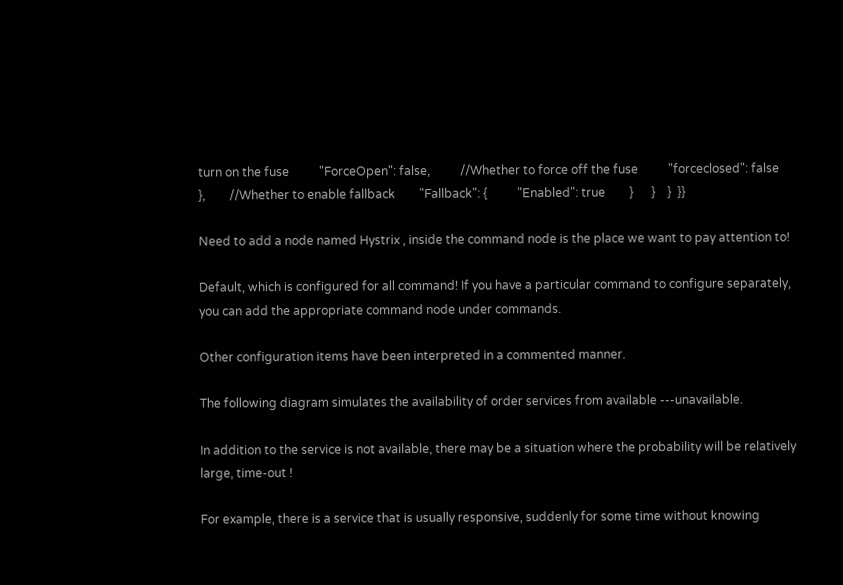turn on the fuse          "ForceOpen": false,          //Whether to force off the fuse          "forceclosed": false        },        //Whether to enable fallback        "Fallback": {          "Enabled": true        }      }    }  }}

Need to add a node named Hystrix , inside the command node is the place we want to pay attention to!

Default, which is configured for all command! If you have a particular command to configure separately, you can add the appropriate command node under commands.

Other configuration items have been interpreted in a commented manner.

The following diagram simulates the availability of order services from available ---unavailable.

In addition to the service is not available, there may be a situation where the probability will be relatively large, time-out !

For example, there is a service that is usually responsive, suddenly for some time without knowing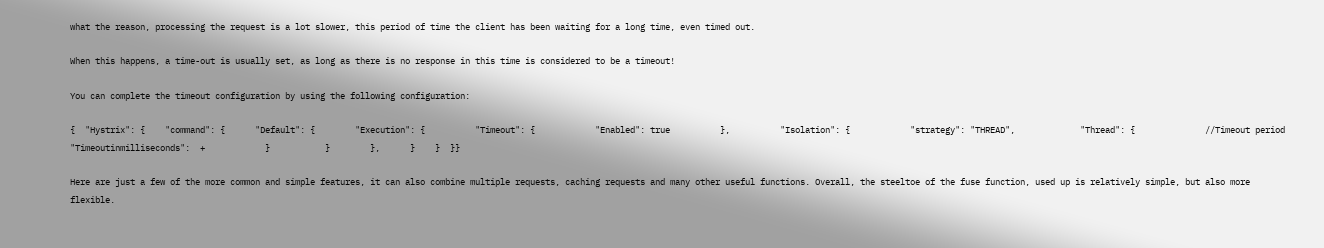what the reason, processing the request is a lot slower, this period of time the client has been waiting for a long time, even timed out.

When this happens, a time-out is usually set, as long as there is no response in this time is considered to be a timeout!

You can complete the timeout configuration by using the following configuration:

{  "Hystrix": {    "command": {      "Default": {        "Execution": {          "Timeout": {            "Enabled": true          },          "Isolation": {            "strategy": "THREAD",             "Thread": {              //Timeout period              "Timeoutinmilliseconds":  +            }           }        },      }    }  }}

Here are just a few of the more common and simple features, it can also combine multiple requests, caching requests and many other useful functions. Overall, the steeltoe of the fuse function, used up is relatively simple, but also more flexible.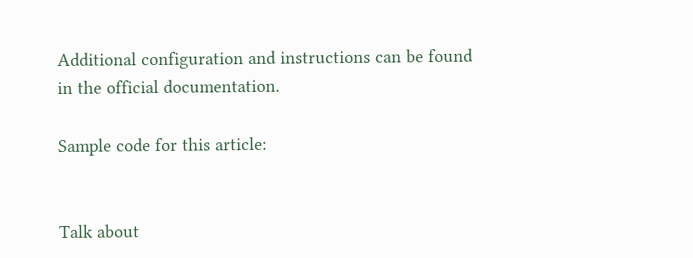Additional configuration and instructions can be found in the official documentation.

Sample code for this article:


Talk about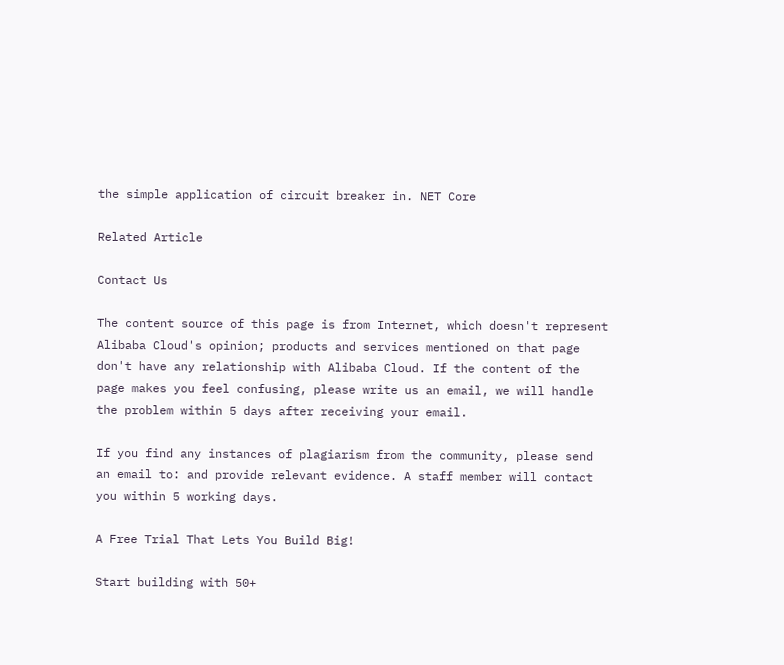the simple application of circuit breaker in. NET Core

Related Article

Contact Us

The content source of this page is from Internet, which doesn't represent Alibaba Cloud's opinion; products and services mentioned on that page don't have any relationship with Alibaba Cloud. If the content of the page makes you feel confusing, please write us an email, we will handle the problem within 5 days after receiving your email.

If you find any instances of plagiarism from the community, please send an email to: and provide relevant evidence. A staff member will contact you within 5 working days.

A Free Trial That Lets You Build Big!

Start building with 50+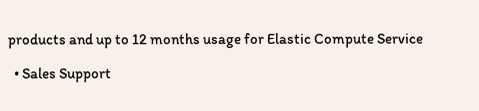products and up to 12 months usage for Elastic Compute Service

  • Sales Support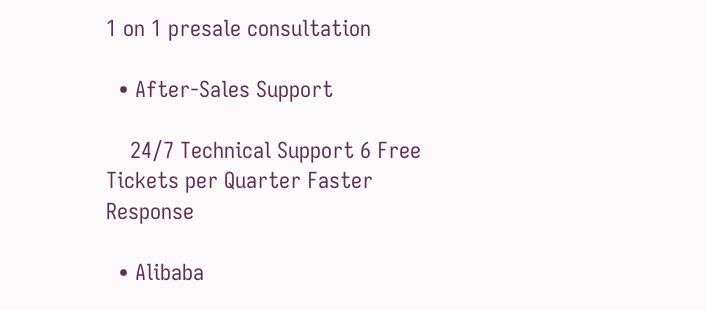1 on 1 presale consultation

  • After-Sales Support

    24/7 Technical Support 6 Free Tickets per Quarter Faster Response

  • Alibaba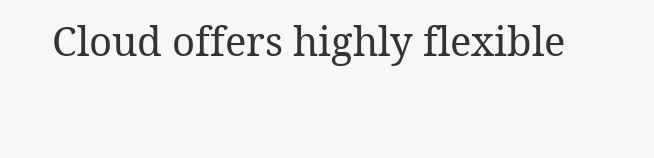Cloud offers highly flexible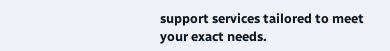support services tailored to meet your exact needs.